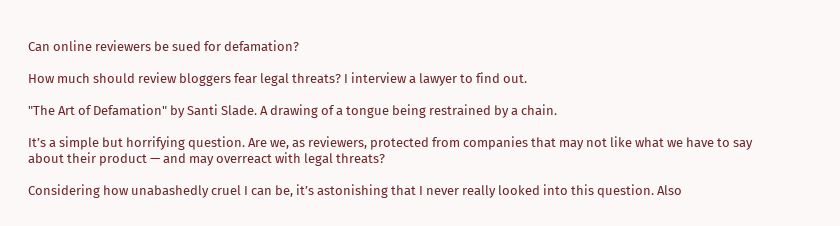Can online reviewers be sued for defamation?

How much should review bloggers fear legal threats? I interview a lawyer to find out.

"The Art of Defamation" by Santi Slade. A drawing of a tongue being restrained by a chain.

It’s a simple but horrifying question. Are we, as reviewers, protected from companies that may not like what we have to say about their product — and may overreact with legal threats?

Considering how unabashedly cruel I can be, it’s astonishing that I never really looked into this question. Also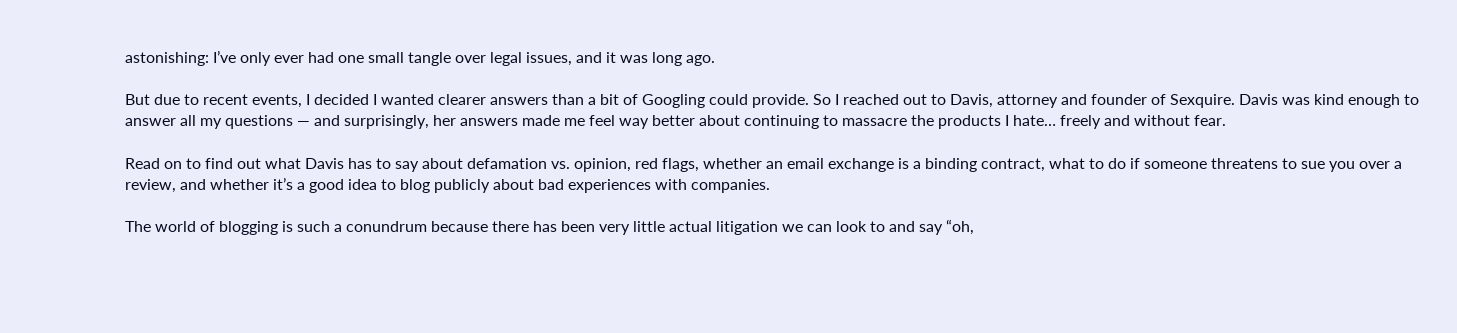astonishing: I’ve only ever had one small tangle over legal issues, and it was long ago.

But due to recent events, I decided I wanted clearer answers than a bit of Googling could provide. So I reached out to Davis, attorney and founder of Sexquire. Davis was kind enough to answer all my questions — and surprisingly, her answers made me feel way better about continuing to massacre the products I hate… freely and without fear.

Read on to find out what Davis has to say about defamation vs. opinion, red flags, whether an email exchange is a binding contract, what to do if someone threatens to sue you over a review, and whether it’s a good idea to blog publicly about bad experiences with companies.

The world of blogging is such a conundrum because there has been very little actual litigation we can look to and say “oh,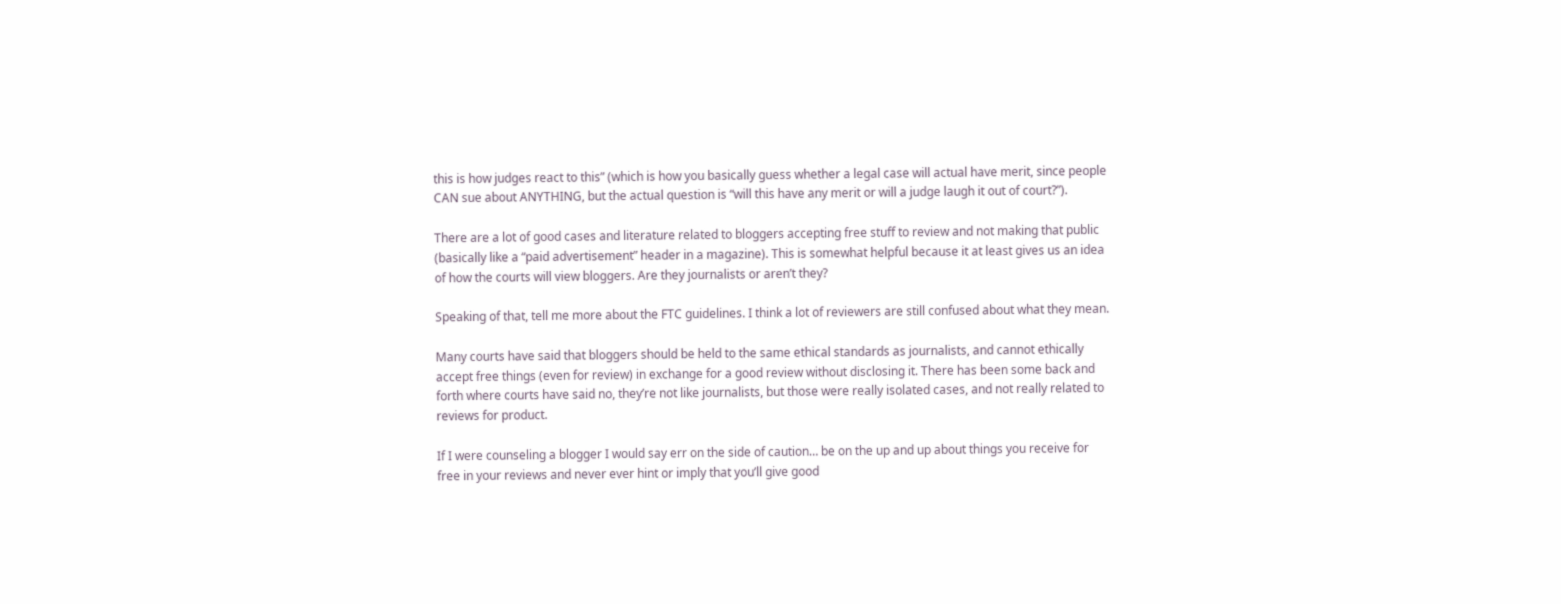this is how judges react to this” (which is how you basically guess whether a legal case will actual have merit, since people CAN sue about ANYTHING, but the actual question is “will this have any merit or will a judge laugh it out of court?”).

There are a lot of good cases and literature related to bloggers accepting free stuff to review and not making that public (basically like a “paid advertisement” header in a magazine). This is somewhat helpful because it at least gives us an idea of how the courts will view bloggers. Are they journalists or aren’t they?

Speaking of that, tell me more about the FTC guidelines. I think a lot of reviewers are still confused about what they mean.

Many courts have said that bloggers should be held to the same ethical standards as journalists, and cannot ethically accept free things (even for review) in exchange for a good review without disclosing it. There has been some back and forth where courts have said no, they’re not like journalists, but those were really isolated cases, and not really related to reviews for product.

If I were counseling a blogger I would say err on the side of caution… be on the up and up about things you receive for free in your reviews and never ever hint or imply that you’ll give good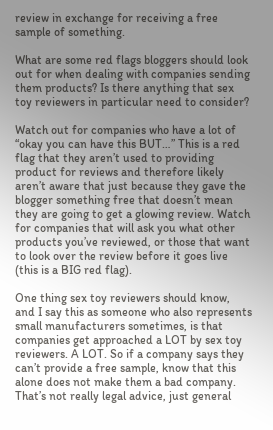review in exchange for receiving a free sample of something.

What are some red flags bloggers should look out for when dealing with companies sending them products? Is there anything that sex toy reviewers in particular need to consider?

Watch out for companies who have a lot of “okay you can have this BUT…” This is a red flag that they aren’t used to providing product for reviews and therefore likely aren’t aware that just because they gave the blogger something free that doesn’t mean they are going to get a glowing review. Watch for companies that will ask you what other products you’ve reviewed, or those that want to look over the review before it goes live (this is a BIG red flag).

One thing sex toy reviewers should know, and I say this as someone who also represents small manufacturers sometimes, is that companies get approached a LOT by sex toy reviewers. A LOT. So if a company says they can’t provide a free sample, know that this alone does not make them a bad company. That’s not really legal advice, just general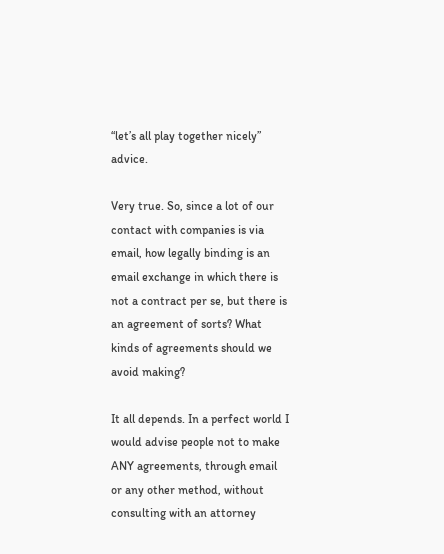“let’s all play together nicely” advice.

Very true. So, since a lot of our contact with companies is via email, how legally binding is an email exchange in which there is not a contract per se, but there is an agreement of sorts? What kinds of agreements should we avoid making?

It all depends. In a perfect world I would advise people not to make ANY agreements, through email or any other method, without consulting with an attorney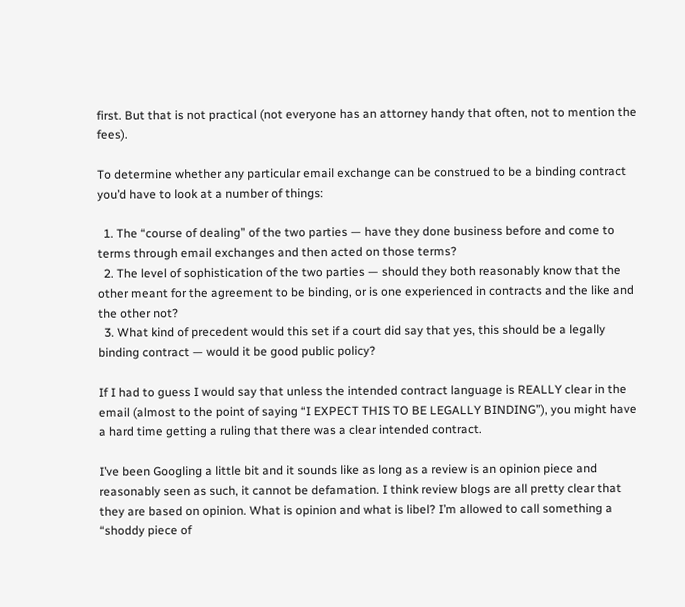first. But that is not practical (not everyone has an attorney handy that often, not to mention the fees).

To determine whether any particular email exchange can be construed to be a binding contract you’d have to look at a number of things:

  1. The “course of dealing” of the two parties — have they done business before and come to terms through email exchanges and then acted on those terms?
  2. The level of sophistication of the two parties — should they both reasonably know that the other meant for the agreement to be binding, or is one experienced in contracts and the like and the other not?
  3. What kind of precedent would this set if a court did say that yes, this should be a legally binding contract — would it be good public policy?

If I had to guess I would say that unless the intended contract language is REALLY clear in the email (almost to the point of saying “I EXPECT THIS TO BE LEGALLY BINDING”), you might have a hard time getting a ruling that there was a clear intended contract.

I’ve been Googling a little bit and it sounds like as long as a review is an opinion piece and reasonably seen as such, it cannot be defamation. I think review blogs are all pretty clear that they are based on opinion. What is opinion and what is libel? I’m allowed to call something a “shoddy piece of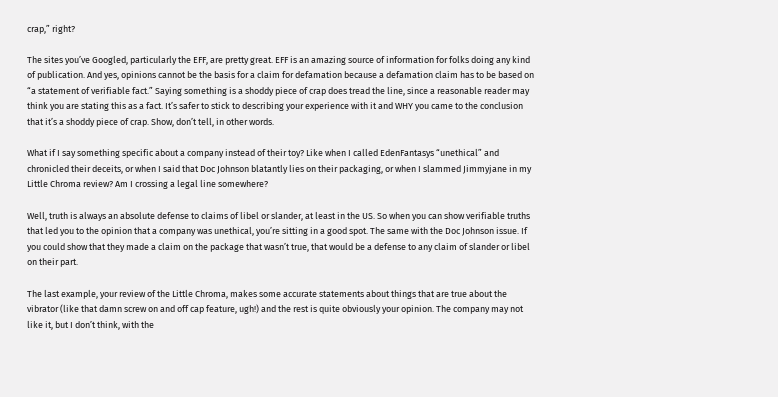crap,” right?

The sites you’ve Googled, particularly the EFF, are pretty great. EFF is an amazing source of information for folks doing any kind of publication. And yes, opinions cannot be the basis for a claim for defamation because a defamation claim has to be based on “a statement of verifiable fact.” Saying something is a shoddy piece of crap does tread the line, since a reasonable reader may think you are stating this as a fact. It’s safer to stick to describing your experience with it and WHY you came to the conclusion that it’s a shoddy piece of crap. Show, don’t tell, in other words.

What if I say something specific about a company instead of their toy? Like when I called EdenFantasys “unethical” and chronicled their deceits, or when I said that Doc Johnson blatantly lies on their packaging, or when I slammed Jimmyjane in my Little Chroma review? Am I crossing a legal line somewhere?

Well, truth is always an absolute defense to claims of libel or slander, at least in the US. So when you can show verifiable truths that led you to the opinion that a company was unethical, you’re sitting in a good spot. The same with the Doc Johnson issue. If you could show that they made a claim on the package that wasn’t true, that would be a defense to any claim of slander or libel on their part.

The last example, your review of the Little Chroma, makes some accurate statements about things that are true about the vibrator (like that damn screw on and off cap feature, ugh!) and the rest is quite obviously your opinion. The company may not like it, but I don’t think, with the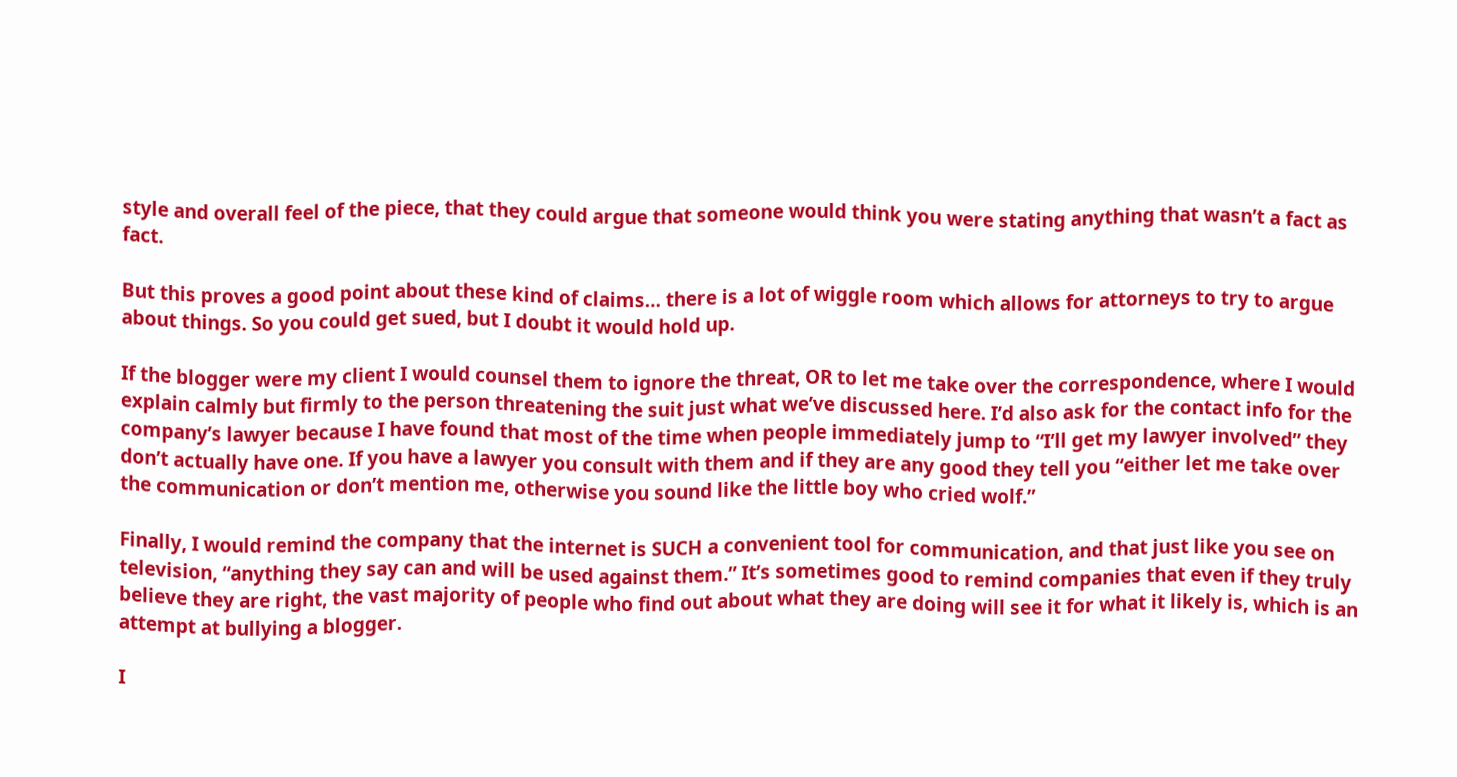style and overall feel of the piece, that they could argue that someone would think you were stating anything that wasn’t a fact as fact.

But this proves a good point about these kind of claims… there is a lot of wiggle room which allows for attorneys to try to argue about things. So you could get sued, but I doubt it would hold up.

If the blogger were my client I would counsel them to ignore the threat, OR to let me take over the correspondence, where I would explain calmly but firmly to the person threatening the suit just what we’ve discussed here. I’d also ask for the contact info for the company’s lawyer because I have found that most of the time when people immediately jump to “I’ll get my lawyer involved” they don’t actually have one. If you have a lawyer you consult with them and if they are any good they tell you “either let me take over the communication or don’t mention me, otherwise you sound like the little boy who cried wolf.”

Finally, I would remind the company that the internet is SUCH a convenient tool for communication, and that just like you see on television, “anything they say can and will be used against them.” It’s sometimes good to remind companies that even if they truly believe they are right, the vast majority of people who find out about what they are doing will see it for what it likely is, which is an attempt at bullying a blogger.

I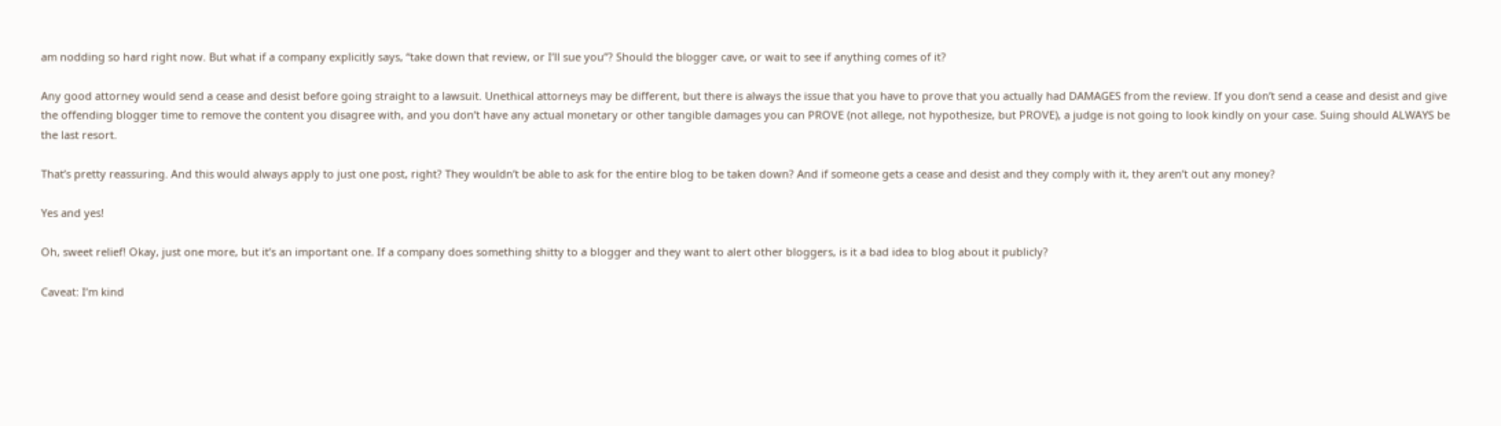am nodding so hard right now. But what if a company explicitly says, “take down that review, or I’ll sue you”? Should the blogger cave, or wait to see if anything comes of it?

Any good attorney would send a cease and desist before going straight to a lawsuit. Unethical attorneys may be different, but there is always the issue that you have to prove that you actually had DAMAGES from the review. If you don’t send a cease and desist and give the offending blogger time to remove the content you disagree with, and you don’t have any actual monetary or other tangible damages you can PROVE (not allege, not hypothesize, but PROVE), a judge is not going to look kindly on your case. Suing should ALWAYS be the last resort.

That’s pretty reassuring. And this would always apply to just one post, right? They wouldn’t be able to ask for the entire blog to be taken down? And if someone gets a cease and desist and they comply with it, they aren’t out any money?

Yes and yes!

Oh, sweet relief! Okay, just one more, but it’s an important one. If a company does something shitty to a blogger and they want to alert other bloggers, is it a bad idea to blog about it publicly?

Caveat: I’m kind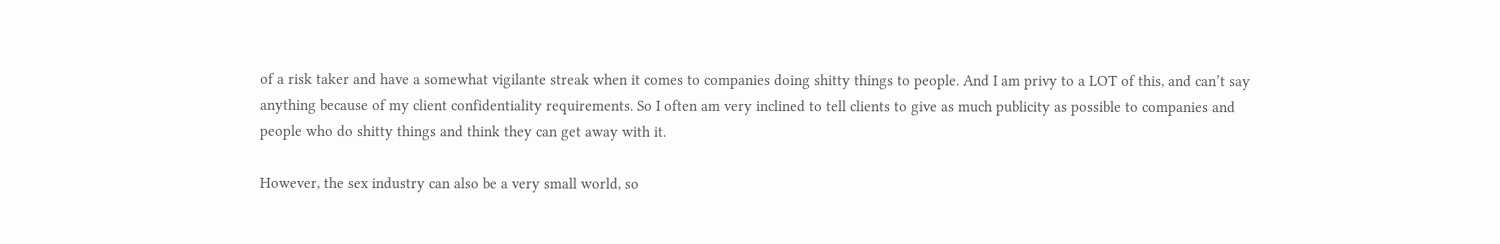of a risk taker and have a somewhat vigilante streak when it comes to companies doing shitty things to people. And I am privy to a LOT of this, and can’t say anything because of my client confidentiality requirements. So I often am very inclined to tell clients to give as much publicity as possible to companies and people who do shitty things and think they can get away with it.

However, the sex industry can also be a very small world, so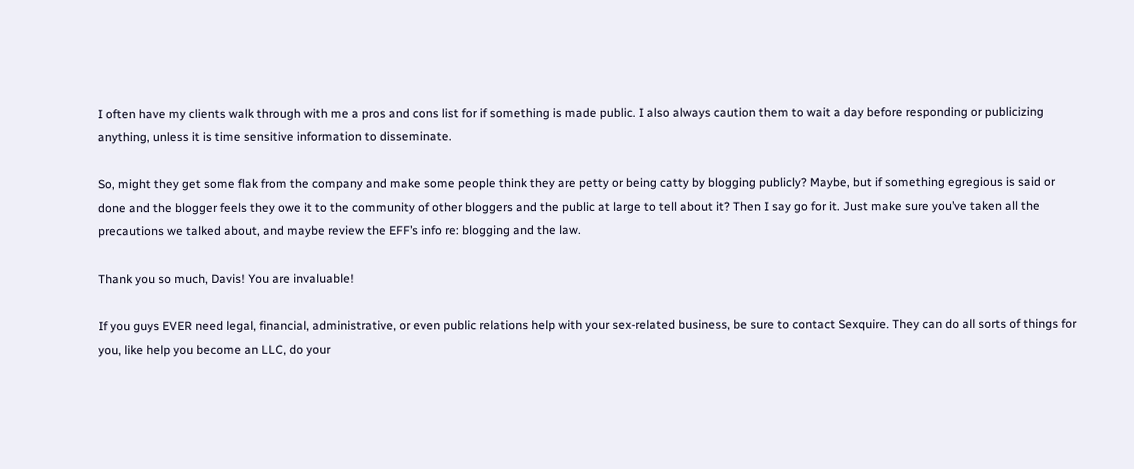I often have my clients walk through with me a pros and cons list for if something is made public. I also always caution them to wait a day before responding or publicizing anything, unless it is time sensitive information to disseminate.

So, might they get some flak from the company and make some people think they are petty or being catty by blogging publicly? Maybe, but if something egregious is said or done and the blogger feels they owe it to the community of other bloggers and the public at large to tell about it? Then I say go for it. Just make sure you’ve taken all the precautions we talked about, and maybe review the EFF’s info re: blogging and the law.

Thank you so much, Davis! You are invaluable!

If you guys EVER need legal, financial, administrative, or even public relations help with your sex-related business, be sure to contact Sexquire. They can do all sorts of things for you, like help you become an LLC, do your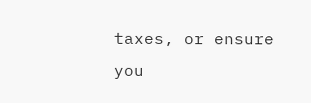taxes, or ensure you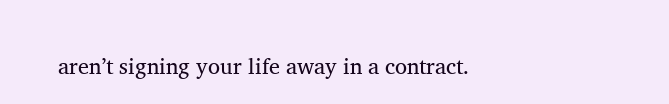aren’t signing your life away in a contract.